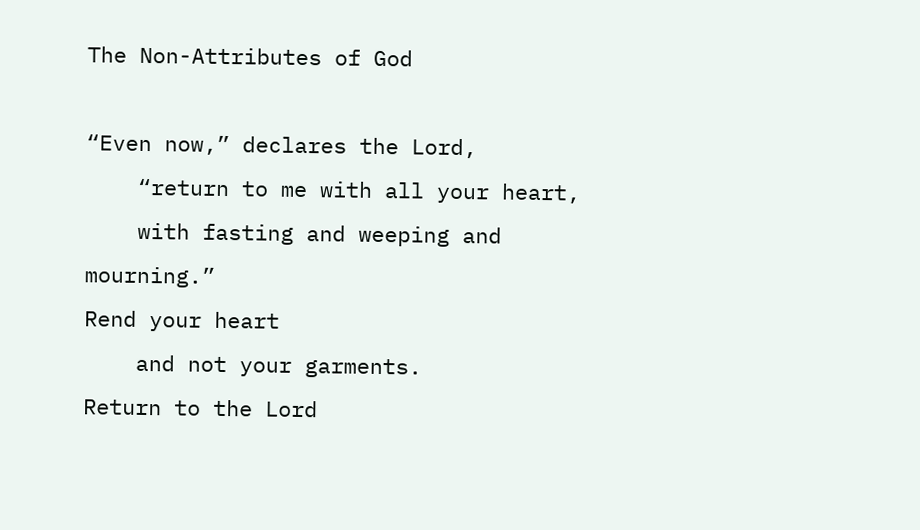The Non-Attributes of God

“Even now,” declares the Lord,
    “return to me with all your heart,
    with fasting and weeping and mourning.”
Rend your heart
    and not your garments.
Return to the Lord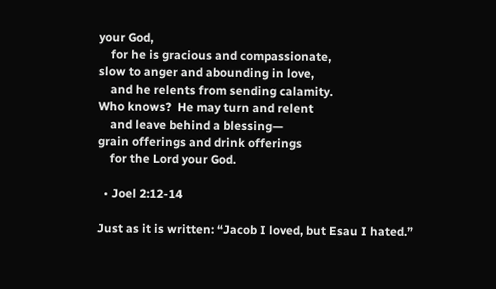your God,
    for he is gracious and compassionate,
slow to anger and abounding in love,
    and he relents from sending calamity.
Who knows?  He may turn and relent
    and leave behind a blessing—
grain offerings and drink offerings
    for the Lord your God.

  • Joel 2:12-14

Just as it is written: “Jacob I loved, but Esau I hated.”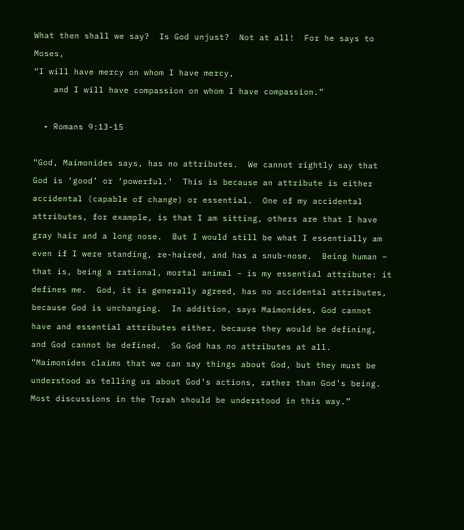What then shall we say?  Is God unjust?  Not at all!  For he says to Moses,
“I will have mercy on whom I have mercy,
    and I will have compassion on whom I have compassion.”

  • Romans 9:13-15

“God, Maimonides says, has no attributes.  We cannot rightly say that God is ‘good’ or ‘powerful.’  This is because an attribute is either accidental (capable of change) or essential.  One of my accidental attributes, for example, is that I am sitting, others are that I have gray hair and a long nose.  But I would still be what I essentially am even if I were standing, re-haired, and has a snub-nose.  Being human – that is, being a rational, mortal animal – is my essential attribute: it defines me.  God, it is generally agreed, has no accidental attributes, because God is unchanging.  In addition, says Maimonides, God cannot have and essential attributes either, because they would be defining, and God cannot be defined.  So God has no attributes at all.
“Maimonides claims that we can say things about God, but they must be understood as telling us about God’s actions, rather than God’s being.  Most discussions in the Torah should be understood in this way.”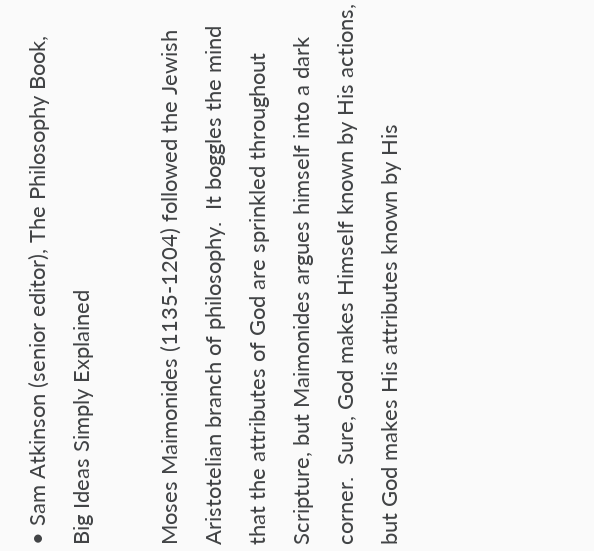• Sam Atkinson (senior editor), The Philosophy Book, Big Ideas Simply Explained

Moses Maimonides (1135-1204) followed the Jewish Aristotelian branch of philosophy.  It boggles the mind that the attributes of God are sprinkled throughout Scripture, but Maimonides argues himself into a dark corner.  Sure, God makes Himself known by His actions, but God makes His attributes known by His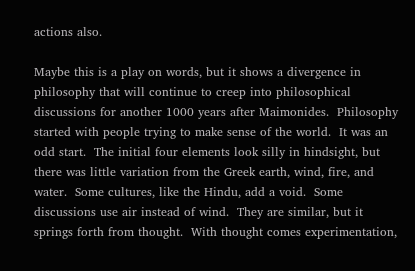actions also.

Maybe this is a play on words, but it shows a divergence in philosophy that will continue to creep into philosophical discussions for another 1000 years after Maimonides.  Philosophy started with people trying to make sense of the world.  It was an odd start.  The initial four elements look silly in hindsight, but there was little variation from the Greek earth, wind, fire, and water.  Some cultures, like the Hindu, add a void.  Some discussions use air instead of wind.  They are similar, but it springs forth from thought.  With thought comes experimentation,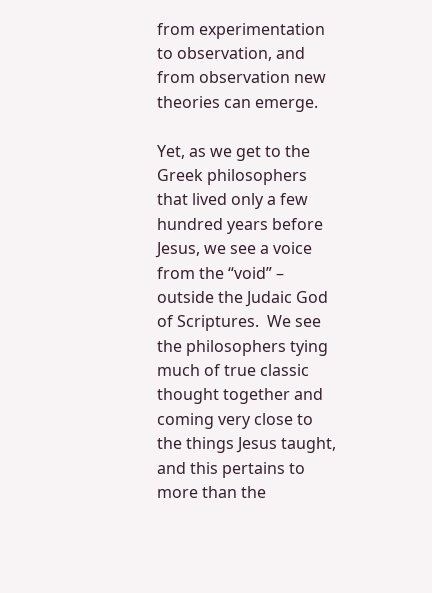from experimentation to observation, and from observation new theories can emerge.

Yet, as we get to the Greek philosophers that lived only a few hundred years before Jesus, we see a voice from the “void” – outside the Judaic God of Scriptures.  We see the philosophers tying much of true classic thought together and coming very close to the things Jesus taught, and this pertains to more than the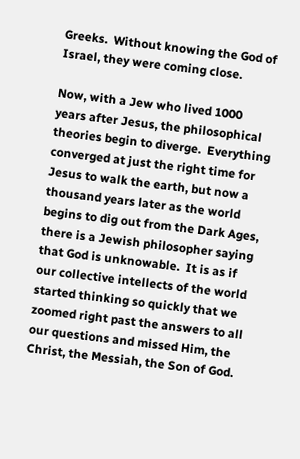Greeks.  Without knowing the God of Israel, they were coming close.

Now, with a Jew who lived 1000 years after Jesus, the philosophical theories begin to diverge.  Everything converged at just the right time for Jesus to walk the earth, but now a thousand years later as the world begins to dig out from the Dark Ages, there is a Jewish philosopher saying that God is unknowable.  It is as if our collective intellects of the world started thinking so quickly that we zoomed right past the answers to all our questions and missed Him, the Christ, the Messiah, the Son of God.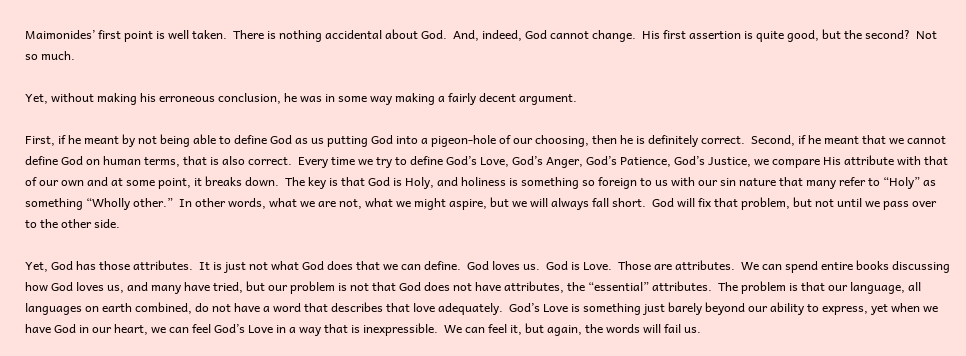Maimonides’ first point is well taken.  There is nothing accidental about God.  And, indeed, God cannot change.  His first assertion is quite good, but the second?  Not so much.

Yet, without making his erroneous conclusion, he was in some way making a fairly decent argument.

First, if he meant by not being able to define God as us putting God into a pigeon-hole of our choosing, then he is definitely correct.  Second, if he meant that we cannot define God on human terms, that is also correct.  Every time we try to define God’s Love, God’s Anger, God’s Patience, God’s Justice, we compare His attribute with that of our own and at some point, it breaks down.  The key is that God is Holy, and holiness is something so foreign to us with our sin nature that many refer to “Holy” as something “Wholly other.”  In other words, what we are not, what we might aspire, but we will always fall short.  God will fix that problem, but not until we pass over to the other side.

Yet, God has those attributes.  It is just not what God does that we can define.  God loves us.  God is Love.  Those are attributes.  We can spend entire books discussing how God loves us, and many have tried, but our problem is not that God does not have attributes, the “essential” attributes.  The problem is that our language, all languages on earth combined, do not have a word that describes that love adequately.  God’s Love is something just barely beyond our ability to express, yet when we have God in our heart, we can feel God’s Love in a way that is inexpressible.  We can feel it, but again, the words will fail us.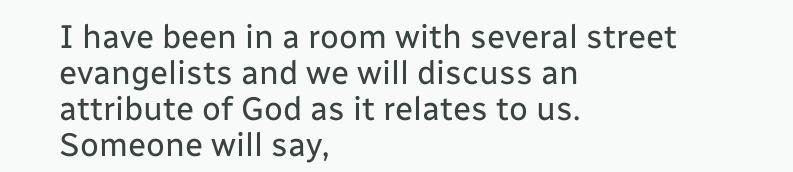I have been in a room with several street evangelists and we will discuss an attribute of God as it relates to us.  Someone will say,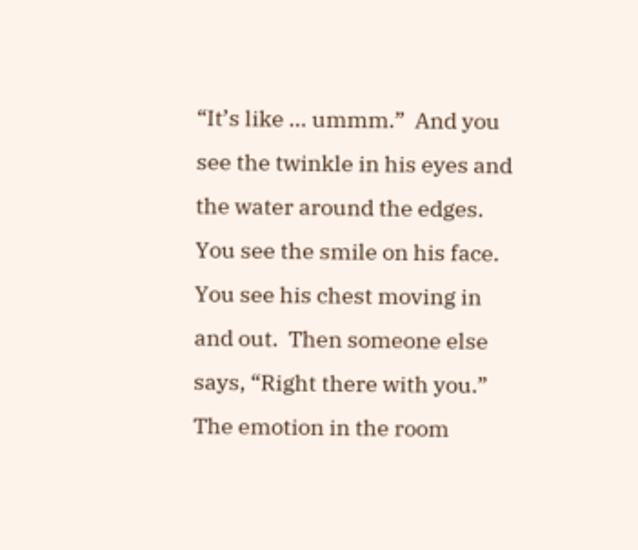“It’s like … ummm.”  And you see the twinkle in his eyes and the water around the edges.  You see the smile on his face.  You see his chest moving in and out.  Then someone else says, “Right there with you.”  The emotion in the room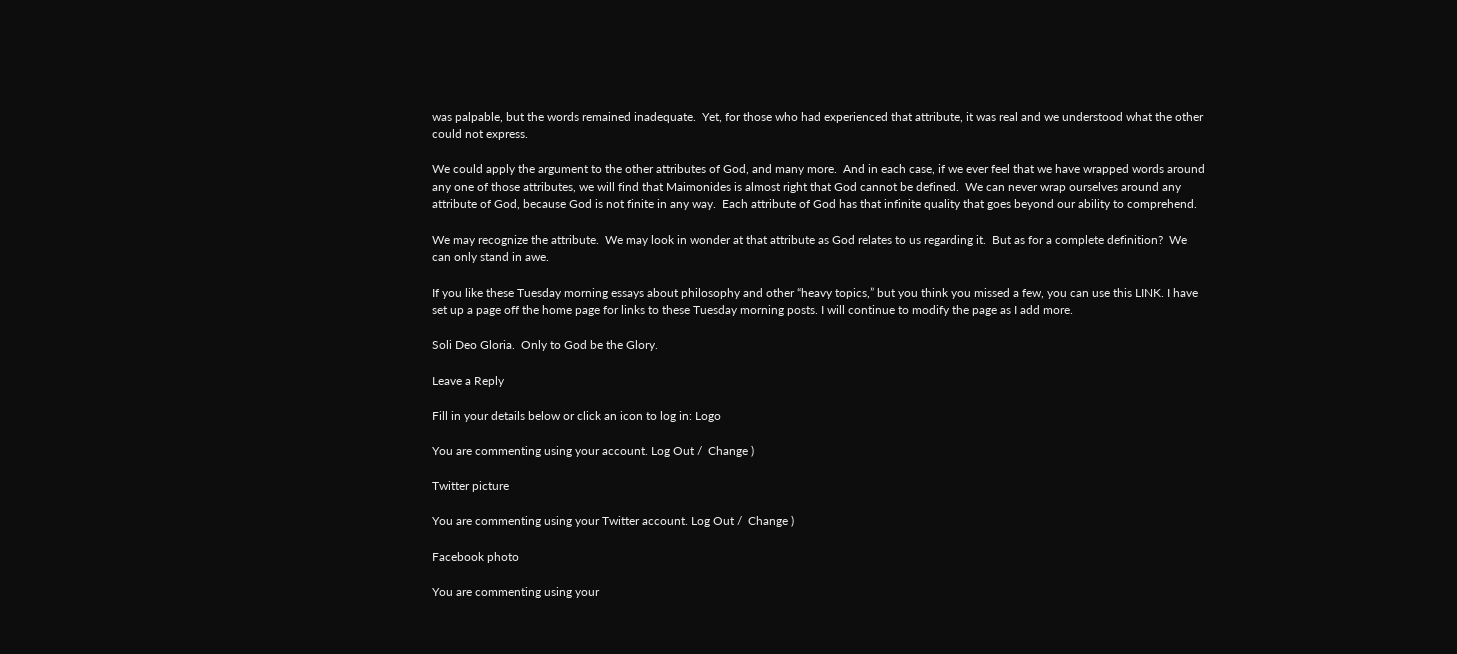was palpable, but the words remained inadequate.  Yet, for those who had experienced that attribute, it was real and we understood what the other could not express.

We could apply the argument to the other attributes of God, and many more.  And in each case, if we ever feel that we have wrapped words around any one of those attributes, we will find that Maimonides is almost right that God cannot be defined.  We can never wrap ourselves around any attribute of God, because God is not finite in any way.  Each attribute of God has that infinite quality that goes beyond our ability to comprehend.

We may recognize the attribute.  We may look in wonder at that attribute as God relates to us regarding it.  But as for a complete definition?  We can only stand in awe.

If you like these Tuesday morning essays about philosophy and other “heavy topics,” but you think you missed a few, you can use this LINK. I have set up a page off the home page for links to these Tuesday morning posts. I will continue to modify the page as I add more.

Soli Deo Gloria.  Only to God be the Glory.

Leave a Reply

Fill in your details below or click an icon to log in: Logo

You are commenting using your account. Log Out /  Change )

Twitter picture

You are commenting using your Twitter account. Log Out /  Change )

Facebook photo

You are commenting using your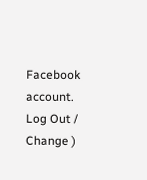Facebook account. Log Out /  Change )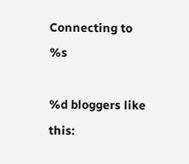Connecting to %s

%d bloggers like this: